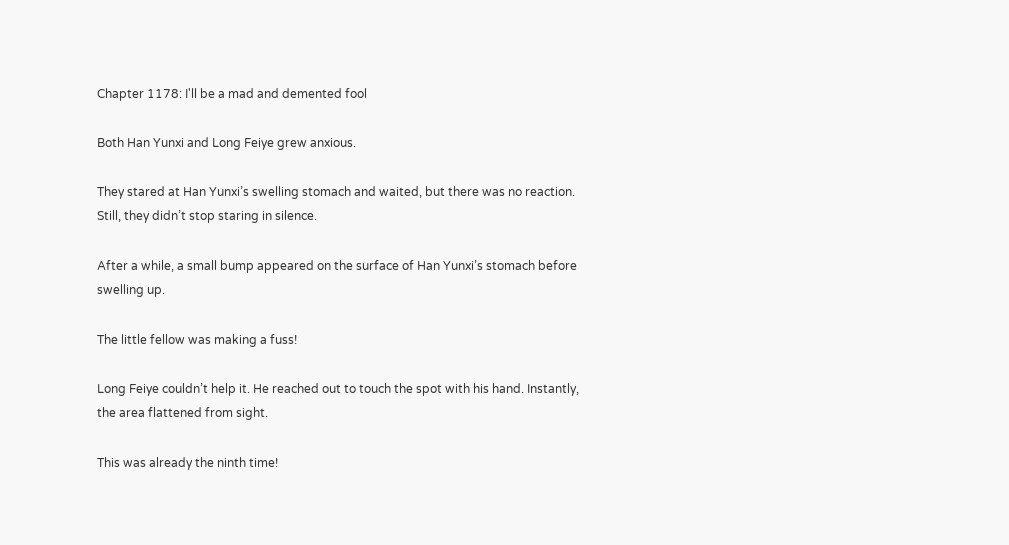Chapter 1178: I'll be a mad and demented fool

Both Han Yunxi and Long Feiye grew anxious.

They stared at Han Yunxi’s swelling stomach and waited, but there was no reaction. Still, they didn’t stop staring in silence.

After a while, a small bump appeared on the surface of Han Yunxi’s stomach before swelling up.

The little fellow was making a fuss!

Long Feiye couldn’t help it. He reached out to touch the spot with his hand. Instantly, the area flattened from sight.

This was already the ninth time!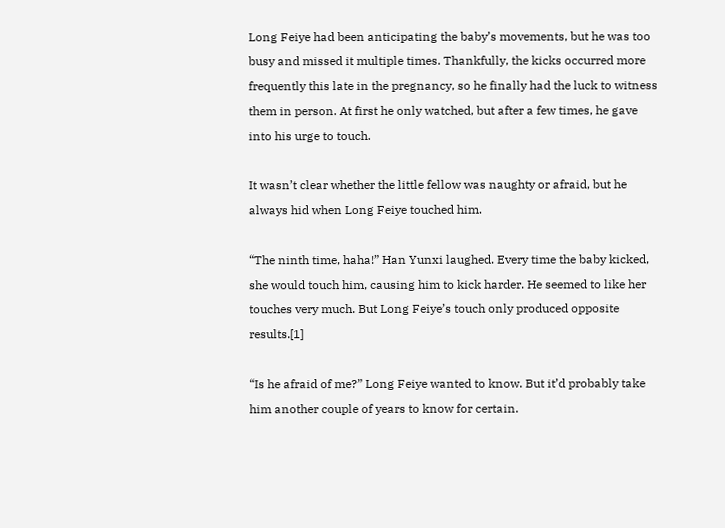Long Feiye had been anticipating the baby’s movements, but he was too busy and missed it multiple times. Thankfully, the kicks occurred more frequently this late in the pregnancy, so he finally had the luck to witness them in person. At first he only watched, but after a few times, he gave into his urge to touch.

It wasn’t clear whether the little fellow was naughty or afraid, but he always hid when Long Feiye touched him.

“The ninth time, haha!” Han Yunxi laughed. Every time the baby kicked, she would touch him, causing him to kick harder. He seemed to like her touches very much. But Long Feiye’s touch only produced opposite results.[1]

“Is he afraid of me?” Long Feiye wanted to know. But it’d probably take him another couple of years to know for certain.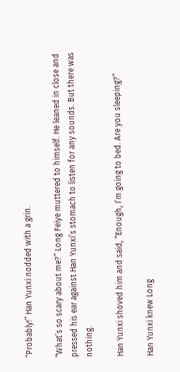“Probably!” Han Yunxi nodded with a grin.

“What’s so scary about me?” Long Feiye muttered to himself. He leaned in close and pressed his ear against Han Yunxi’s stomach to listen for any sounds. But there was nothing.

Han Yunxi shoved him and said, “Enough, I’m going to bed. Are you sleeping?”

Han Yunxi knew Long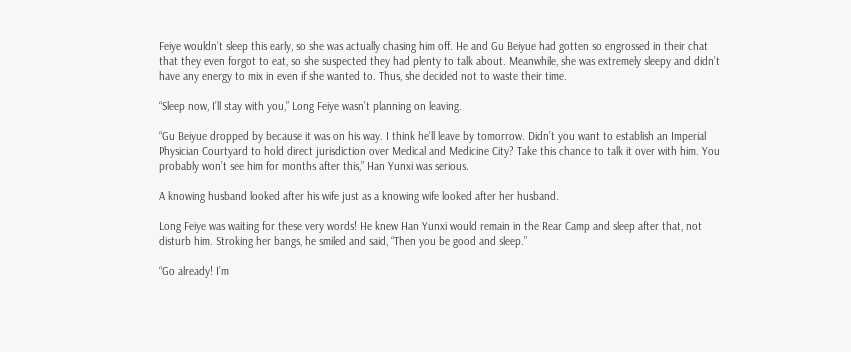Feiye wouldn’t sleep this early, so she was actually chasing him off. He and Gu Beiyue had gotten so engrossed in their chat that they even forgot to eat, so she suspected they had plenty to talk about. Meanwhile, she was extremely sleepy and didn’t have any energy to mix in even if she wanted to. Thus, she decided not to waste their time.

“Sleep now, I’ll stay with you,” Long Feiye wasn’t planning on leaving.

“Gu Beiyue dropped by because it was on his way. I think he’ll leave by tomorrow. Didn’t you want to establish an Imperial Physician Courtyard to hold direct jurisdiction over Medical and Medicine City? Take this chance to talk it over with him. You probably won’t see him for months after this,” Han Yunxi was serious.

A knowing husband looked after his wife just as a knowing wife looked after her husband.

Long Feiye was waiting for these very words! He knew Han Yunxi would remain in the Rear Camp and sleep after that, not disturb him. Stroking her bangs, he smiled and said, “Then you be good and sleep.”

“Go already! I’m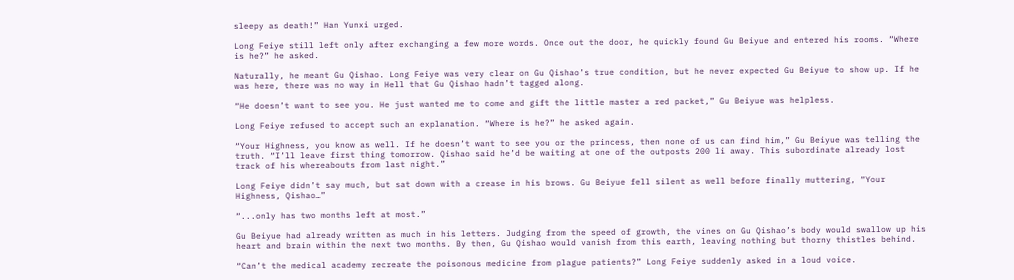sleepy as death!” Han Yunxi urged.

Long Feiye still left only after exchanging a few more words. Once out the door, he quickly found Gu Beiyue and entered his rooms. “Where is he?” he asked.

Naturally, he meant Gu Qishao. Long Feiye was very clear on Gu Qishao’s true condition, but he never expected Gu Beiyue to show up. If he was here, there was no way in Hell that Gu Qishao hadn’t tagged along.

“He doesn’t want to see you. He just wanted me to come and gift the little master a red packet,” Gu Beiyue was helpless.

Long Feiye refused to accept such an explanation. “Where is he?” he asked again.

“Your Highness, you know as well. If he doesn’t want to see you or the princess, then none of us can find him,” Gu Beiyue was telling the truth. “I’ll leave first thing tomorrow. Qishao said he’d be waiting at one of the outposts 200 li away. This subordinate already lost track of his whereabouts from last night.”

Long Feiye didn’t say much, but sat down with a crease in his brows. Gu Beiyue fell silent as well before finally muttering, “Your Highness, Qishao…”

“...only has two months left at most.”

Gu Beiyue had already written as much in his letters. Judging from the speed of growth, the vines on Gu Qishao’s body would swallow up his heart and brain within the next two months. By then, Gu Qishao would vanish from this earth, leaving nothing but thorny thistles behind.

“Can’t the medical academy recreate the poisonous medicine from plague patients?” Long Feiye suddenly asked in a loud voice.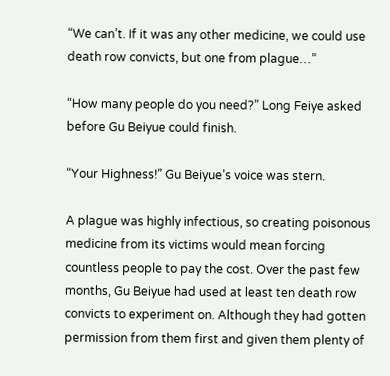“We can’t. If it was any other medicine, we could use death row convicts, but one from plague…”

“How many people do you need?” Long Feiye asked before Gu Beiyue could finish.

“Your Highness!” Gu Beiyue’s voice was stern.

A plague was highly infectious, so creating poisonous medicine from its victims would mean forcing countless people to pay the cost. Over the past few months, Gu Beiyue had used at least ten death row convicts to experiment on. Although they had gotten permission from them first and given them plenty of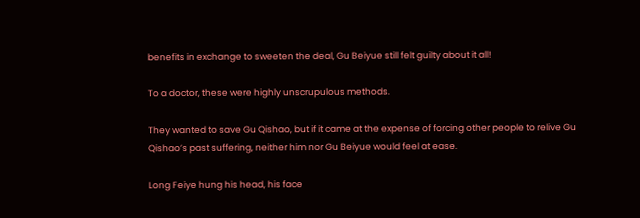benefits in exchange to sweeten the deal, Gu Beiyue still felt guilty about it all!

To a doctor, these were highly unscrupulous methods.

They wanted to save Gu Qishao, but if it came at the expense of forcing other people to relive Gu Qishao’s past suffering, neither him nor Gu Beiyue would feel at ease.

Long Feiye hung his head, his face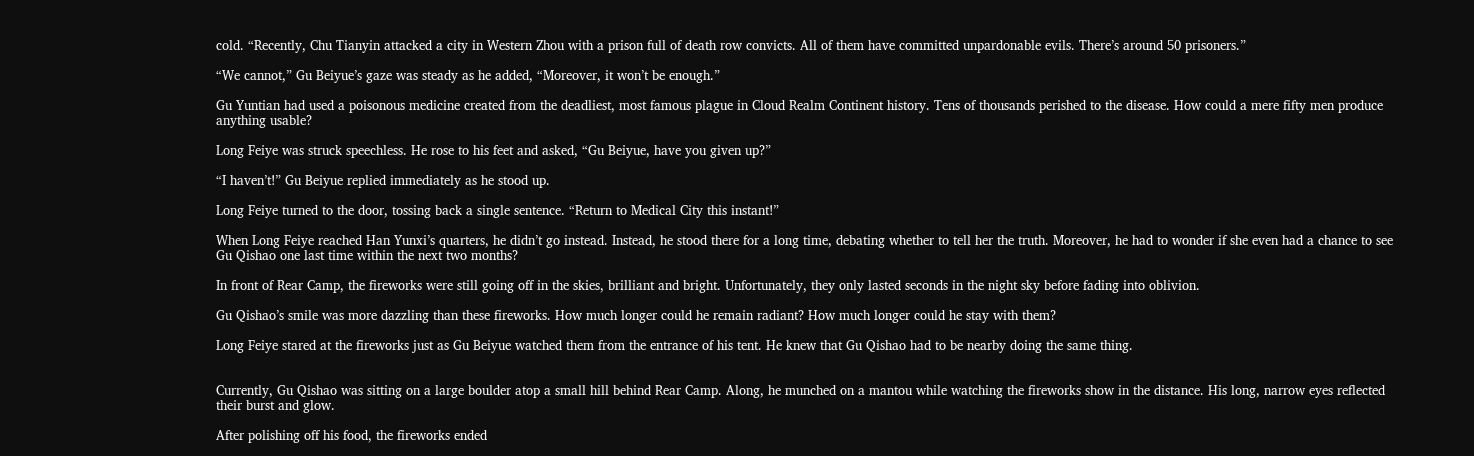cold. “Recently, Chu Tianyin attacked a city in Western Zhou with a prison full of death row convicts. All of them have committed unpardonable evils. There’s around 50 prisoners.”

“We cannot,” Gu Beiyue’s gaze was steady as he added, “Moreover, it won’t be enough.”

Gu Yuntian had used a poisonous medicine created from the deadliest, most famous plague in Cloud Realm Continent history. Tens of thousands perished to the disease. How could a mere fifty men produce anything usable?

Long Feiye was struck speechless. He rose to his feet and asked, “Gu Beiyue, have you given up?”

“I haven’t!” Gu Beiyue replied immediately as he stood up.

Long Feiye turned to the door, tossing back a single sentence. “Return to Medical City this instant!”

When Long Feiye reached Han Yunxi’s quarters, he didn’t go instead. Instead, he stood there for a long time, debating whether to tell her the truth. Moreover, he had to wonder if she even had a chance to see Gu Qishao one last time within the next two months?

In front of Rear Camp, the fireworks were still going off in the skies, brilliant and bright. Unfortunately, they only lasted seconds in the night sky before fading into oblivion.

Gu Qishao’s smile was more dazzling than these fireworks. How much longer could he remain radiant? How much longer could he stay with them?

Long Feiye stared at the fireworks just as Gu Beiyue watched them from the entrance of his tent. He knew that Gu Qishao had to be nearby doing the same thing.


Currently, Gu Qishao was sitting on a large boulder atop a small hill behind Rear Camp. Along, he munched on a mantou while watching the fireworks show in the distance. His long, narrow eyes reflected their burst and glow.

After polishing off his food, the fireworks ended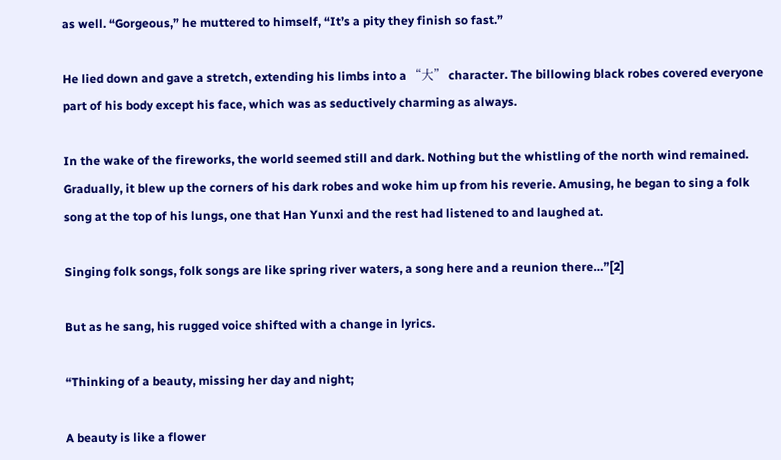as well. “Gorgeous,” he muttered to himself, “It’s a pity they finish so fast.”

He lied down and gave a stretch, extending his limbs into a “大” character. The billowing black robes covered everyone part of his body except his face, which was as seductively charming as always.

In the wake of the fireworks, the world seemed still and dark. Nothing but the whistling of the north wind remained. Gradually, it blew up the corners of his dark robes and woke him up from his reverie. Amusing, he began to sing a folk song at the top of his lungs, one that Han Yunxi and the rest had listened to and laughed at.

Singing folk songs, folk songs are like spring river waters, a song here and a reunion there…”[2]

But as he sang, his rugged voice shifted with a change in lyrics.

“Thinking of a beauty, missing her day and night;

A beauty is like a flower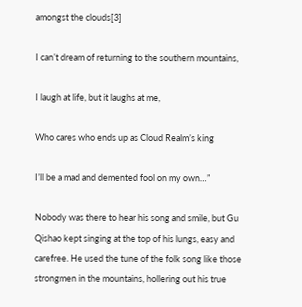amongst the clouds[3]

I can’t dream of returning to the southern mountains,

I laugh at life, but it laughs at me,

Who cares who ends up as Cloud Realm’s king

I’ll be a mad and demented fool on my own…”

Nobody was there to hear his song and smile, but Gu Qishao kept singing at the top of his lungs, easy and carefree. He used the tune of the folk song like those strongmen in the mountains, hollering out his true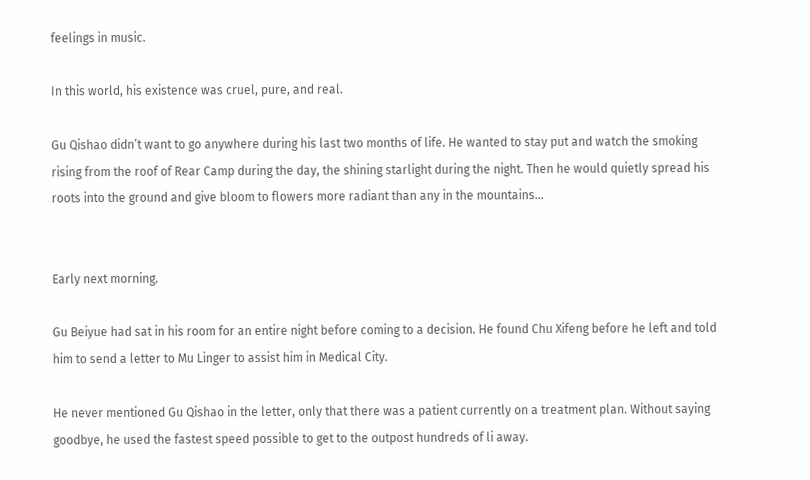feelings in music.

In this world, his existence was cruel, pure, and real.

Gu Qishao didn’t want to go anywhere during his last two months of life. He wanted to stay put and watch the smoking rising from the roof of Rear Camp during the day, the shining starlight during the night. Then he would quietly spread his roots into the ground and give bloom to flowers more radiant than any in the mountains…


Early next morning.

Gu Beiyue had sat in his room for an entire night before coming to a decision. He found Chu Xifeng before he left and told him to send a letter to Mu Linger to assist him in Medical City.

He never mentioned Gu Qishao in the letter, only that there was a patient currently on a treatment plan. Without saying goodbye, he used the fastest speed possible to get to the outpost hundreds of li away.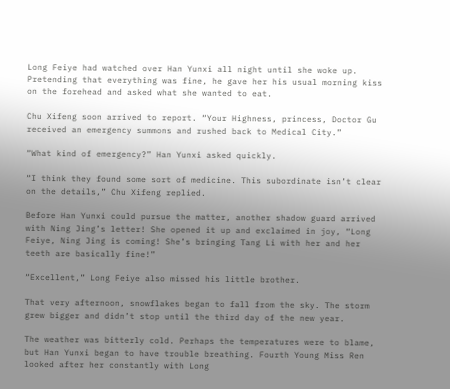Long Feiye had watched over Han Yunxi all night until she woke up. Pretending that everything was fine, he gave her his usual morning kiss on the forehead and asked what she wanted to eat.

Chu Xifeng soon arrived to report. “Your Highness, princess, Doctor Gu received an emergency summons and rushed back to Medical City.”

“What kind of emergency?” Han Yunxi asked quickly.

“I think they found some sort of medicine. This subordinate isn’t clear on the details,” Chu Xifeng replied.

Before Han Yunxi could pursue the matter, another shadow guard arrived with Ning Jing’s letter! She opened it up and exclaimed in joy, “Long Feiye, Ning Jing is coming! She’s bringing Tang Li with her and her teeth are basically fine!”

“Excellent,” Long Feiye also missed his little brother.

That very afternoon, snowflakes began to fall from the sky. The storm grew bigger and didn’t stop until the third day of the new year.

The weather was bitterly cold. Perhaps the temperatures were to blame, but Han Yunxi began to have trouble breathing. Fourth Young Miss Ren looked after her constantly with Long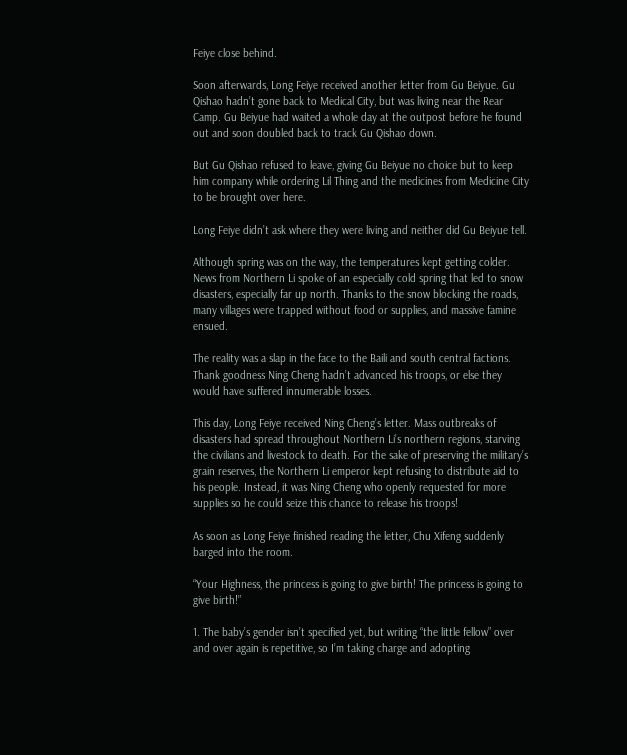Feiye close behind.

Soon afterwards, Long Feiye received another letter from Gu Beiyue. Gu Qishao hadn’t gone back to Medical City, but was living near the Rear Camp. Gu Beiyue had waited a whole day at the outpost before he found out and soon doubled back to track Gu Qishao down.

But Gu Qishao refused to leave, giving Gu Beiyue no choice but to keep him company while ordering Lil Thing and the medicines from Medicine City to be brought over here.

Long Feiye didn’t ask where they were living and neither did Gu Beiyue tell.

Although spring was on the way, the temperatures kept getting colder. News from Northern Li spoke of an especially cold spring that led to snow disasters, especially far up north. Thanks to the snow blocking the roads, many villages were trapped without food or supplies, and massive famine ensued.

The reality was a slap in the face to the Baili and south central factions. Thank goodness Ning Cheng hadn’t advanced his troops, or else they would have suffered innumerable losses.

This day, Long Feiye received Ning Cheng’s letter. Mass outbreaks of disasters had spread throughout Northern Li’s northern regions, starving the civilians and livestock to death. For the sake of preserving the military’s grain reserves, the Northern Li emperor kept refusing to distribute aid to his people. Instead, it was Ning Cheng who openly requested for more supplies so he could seize this chance to release his troops!

As soon as Long Feiye finished reading the letter, Chu Xifeng suddenly barged into the room.

“Your Highness, the princess is going to give birth! The princess is going to give birth!”

1. The baby’s gender isn’t specified yet, but writing “the little fellow” over and over again is repetitive, so I’m taking charge and adopting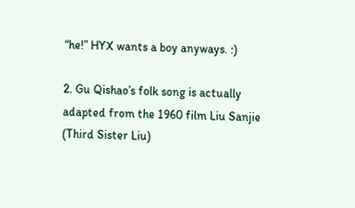“he!” HYX wants a boy anyways. :)

2. Gu Qishao’s folk song is actually adapted from the 1960 film Liu Sanjie (Third Sister Liu)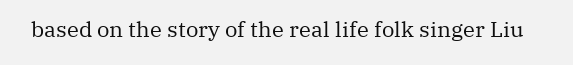based on the story of the real life folk singer Liu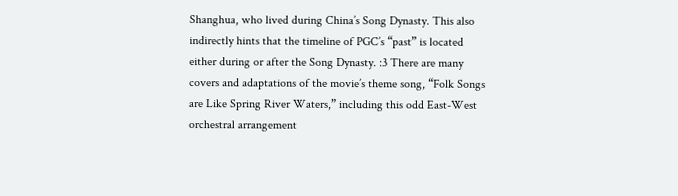Shanghua, who lived during China’s Song Dynasty. This also indirectly hints that the timeline of PGC’s “past” is located either during or after the Song Dynasty. :3 There are many covers and adaptations of the movie’s theme song, “Folk Songs are Like Spring River Waters,” including this odd East-West orchestral arrangement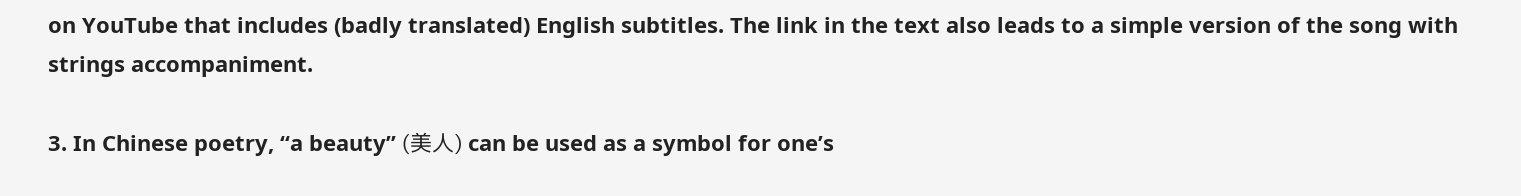on YouTube that includes (badly translated) English subtitles. The link in the text also leads to a simple version of the song with strings accompaniment.

3. In Chinese poetry, “a beauty” (美人) can be used as a symbol for one’s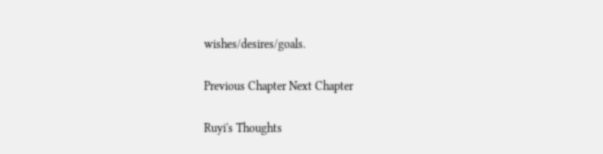wishes/desires/goals.

Previous Chapter Next Chapter

Ruyi's Thoughts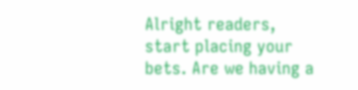Alright readers, start placing your bets. Are we having a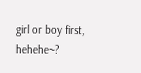girl or boy first, hehehe~?